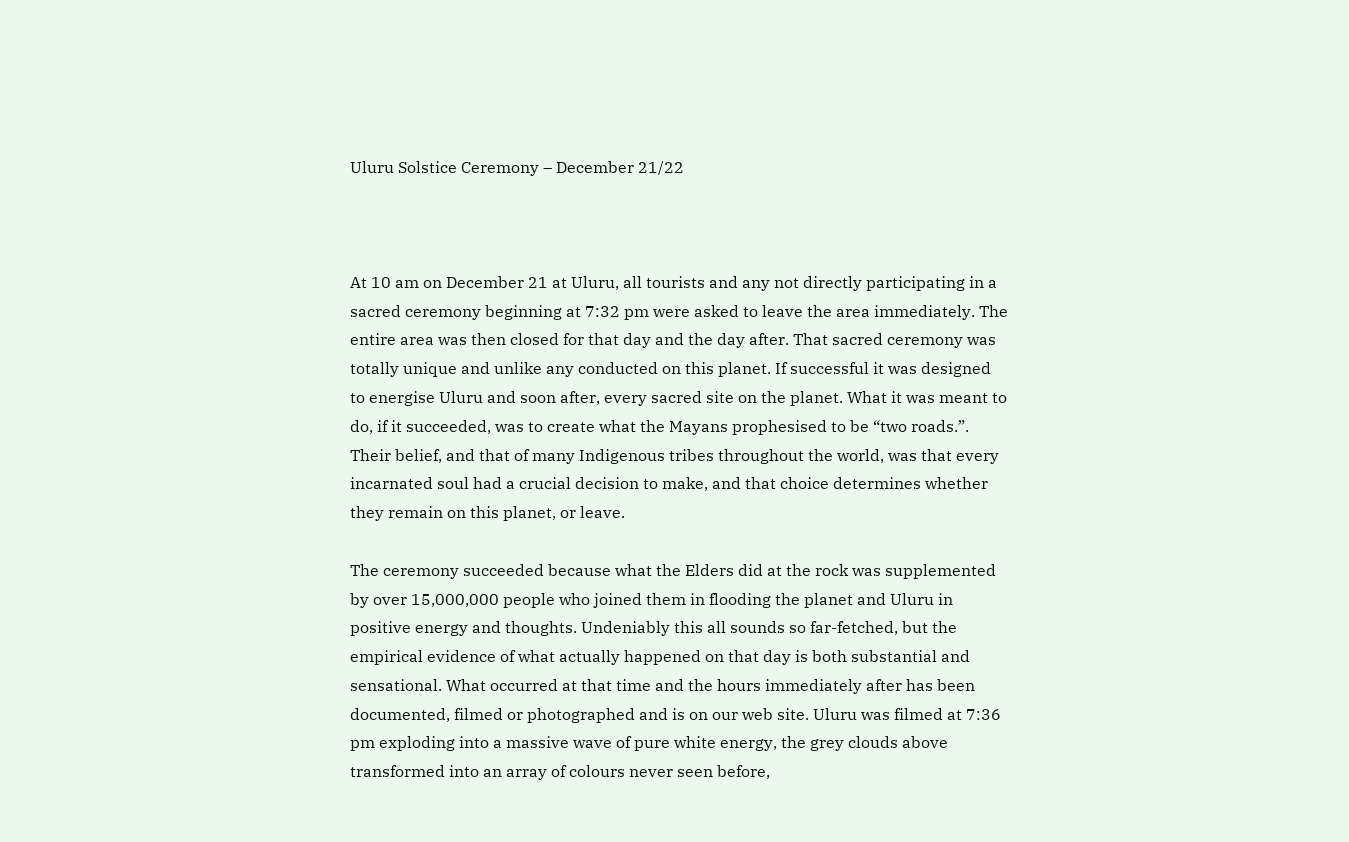Uluru Solstice Ceremony – December 21/22



At 10 am on December 21 at Uluru, all tourists and any not directly participating in a sacred ceremony beginning at 7:32 pm were asked to leave the area immediately. The entire area was then closed for that day and the day after. That sacred ceremony was totally unique and unlike any conducted on this planet. If successful it was designed to energise Uluru and soon after, every sacred site on the planet. What it was meant to do, if it succeeded, was to create what the Mayans prophesised to be “two roads.”. Their belief, and that of many Indigenous tribes throughout the world, was that every incarnated soul had a crucial decision to make, and that choice determines whether they remain on this planet, or leave.

The ceremony succeeded because what the Elders did at the rock was supplemented by over 15,000,000 people who joined them in flooding the planet and Uluru in positive energy and thoughts. Undeniably this all sounds so far-fetched, but the empirical evidence of what actually happened on that day is both substantial and sensational. What occurred at that time and the hours immediately after has been documented, filmed or photographed and is on our web site. Uluru was filmed at 7:36 pm exploding into a massive wave of pure white energy, the grey clouds above transformed into an array of colours never seen before,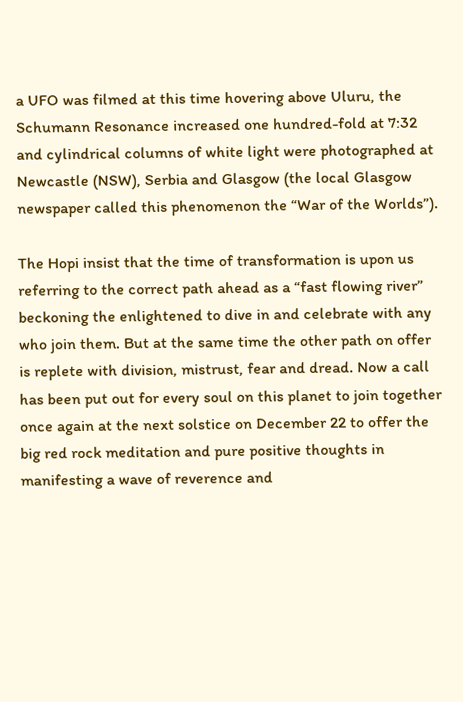a UFO was filmed at this time hovering above Uluru, the Schumann Resonance increased one hundred-fold at 7:32 and cylindrical columns of white light were photographed at Newcastle (NSW), Serbia and Glasgow (the local Glasgow newspaper called this phenomenon the “War of the Worlds”).

The Hopi insist that the time of transformation is upon us referring to the correct path ahead as a “fast flowing river” beckoning the enlightened to dive in and celebrate with any who join them. But at the same time the other path on offer is replete with division, mistrust, fear and dread. Now a call has been put out for every soul on this planet to join together once again at the next solstice on December 22 to offer the big red rock meditation and pure positive thoughts in manifesting a wave of reverence and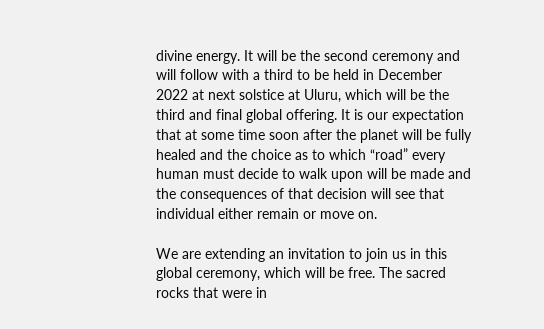divine energy. It will be the second ceremony and will follow with a third to be held in December 2022 at next solstice at Uluru, which will be the third and final global offering. It is our expectation that at some time soon after the planet will be fully healed and the choice as to which “road” every human must decide to walk upon will be made and the consequences of that decision will see that individual either remain or move on.

We are extending an invitation to join us in this global ceremony, which will be free. The sacred rocks that were in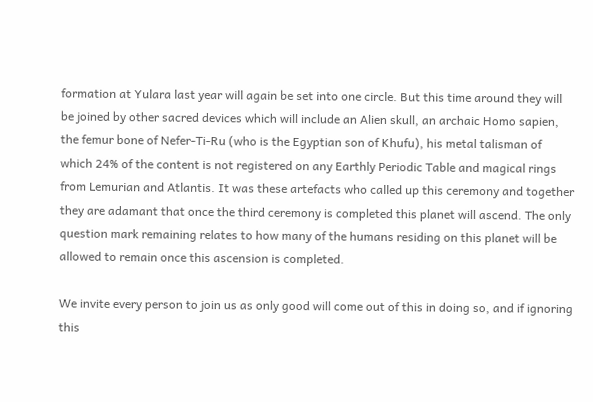formation at Yulara last year will again be set into one circle. But this time around they will be joined by other sacred devices which will include an Alien skull, an archaic Homo sapien, the femur bone of Nefer-Ti-Ru (who is the Egyptian son of Khufu), his metal talisman of which 24% of the content is not registered on any Earthly Periodic Table and magical rings from Lemurian and Atlantis. It was these artefacts who called up this ceremony and together they are adamant that once the third ceremony is completed this planet will ascend. The only question mark remaining relates to how many of the humans residing on this planet will be allowed to remain once this ascension is completed.

We invite every person to join us as only good will come out of this in doing so, and if ignoring this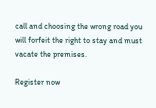call and choosing the wrong road you will forfeit the right to stay and must vacate the premises.

Register now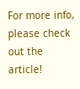For more info, please check out the article!